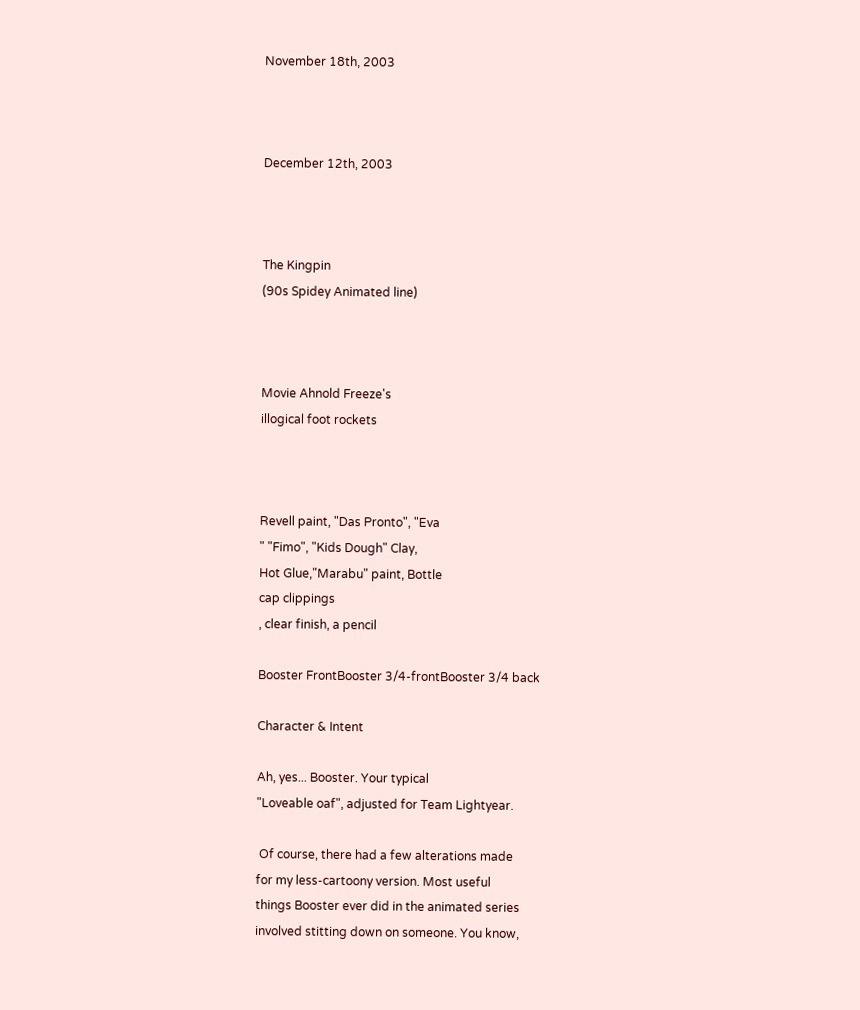November 18th, 2003



December 12th, 2003



The Kingpin
(90s Spidey Animated line)



Movie Ahnold Freeze's
illogical foot rockets



Revell paint, "Das Pronto", "Eva
" "Fimo", "Kids Dough" Clay,
Hot Glue,"Marabu" paint, Bottle
cap clippings
, clear finish, a pencil

Booster FrontBooster 3/4-frontBooster 3/4 back

Character & Intent

Ah, yes... Booster. Your typical
"Loveable oaf", adjusted for Team Lightyear.

 Of course, there had a few alterations made
for my less-cartoony version. Most useful
things Booster ever did in the animated series
involved stitting down on someone. You know,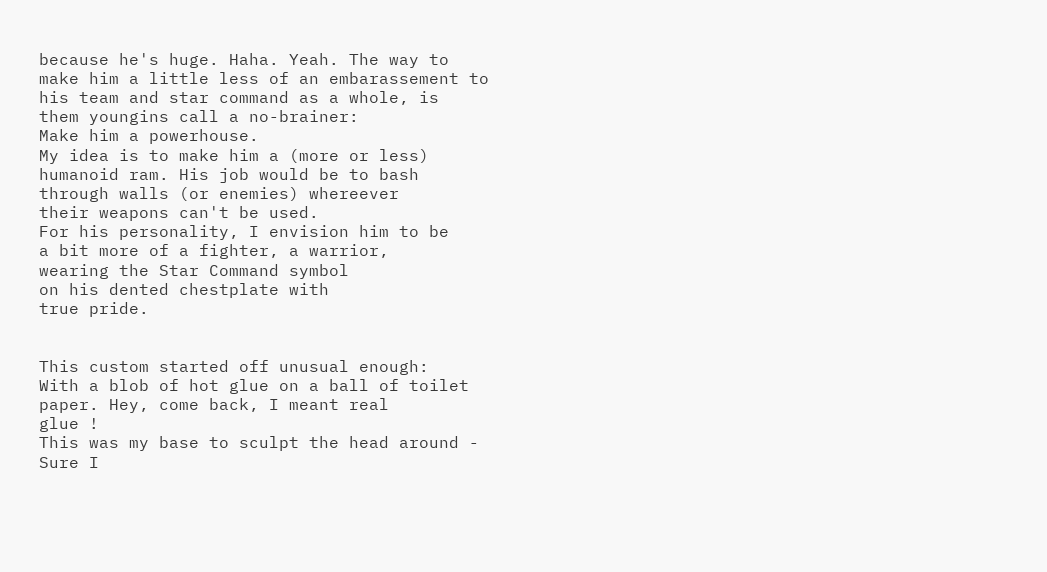because he's huge. Haha. Yeah. The way to
make him a little less of an embarassement to
his team and star command as a whole, is
them youngins call a no-brainer:
Make him a powerhouse.
My idea is to make him a (more or less)
humanoid ram. His job would be to bash
through walls (or enemies) whereever
their weapons can't be used.
For his personality, I envision him to be
a bit more of a fighter, a warrior,
wearing the Star Command symbol
on his dented chestplate with
true pride.


This custom started off unusual enough:
With a blob of hot glue on a ball of toilet
paper. Hey, come back, I meant real
glue !
This was my base to sculpt the head around -
Sure I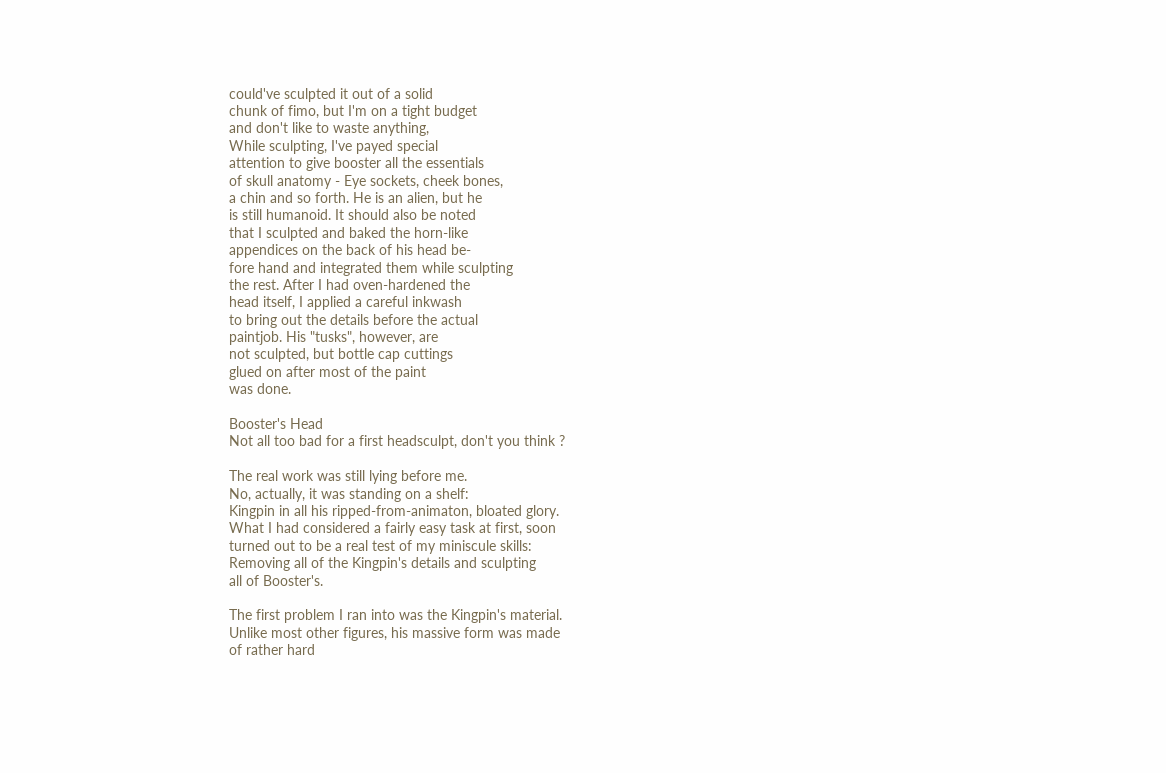could've sculpted it out of a solid
chunk of fimo, but I'm on a tight budget
and don't like to waste anything,
While sculpting, I've payed special
attention to give booster all the essentials
of skull anatomy - Eye sockets, cheek bones,
a chin and so forth. He is an alien, but he
is still humanoid. It should also be noted
that I sculpted and baked the horn-like
appendices on the back of his head be-
fore hand and integrated them while sculpting
the rest. After I had oven-hardened the
head itself, I applied a careful inkwash
to bring out the details before the actual
paintjob. His "tusks", however, are
not sculpted, but bottle cap cuttings
glued on after most of the paint
was done.

Booster's Head
Not all too bad for a first headsculpt, don't you think ?

The real work was still lying before me.
No, actually, it was standing on a shelf:
Kingpin in all his ripped-from-animaton, bloated glory.
What I had considered a fairly easy task at first, soon
turned out to be a real test of my miniscule skills:
Removing all of the Kingpin's details and sculpting
all of Booster's.

The first problem I ran into was the Kingpin's material.
Unlike most other figures, his massive form was made
of rather hard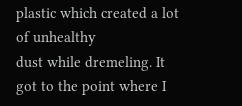plastic which created a lot of unhealthy
dust while dremeling. It got to the point where I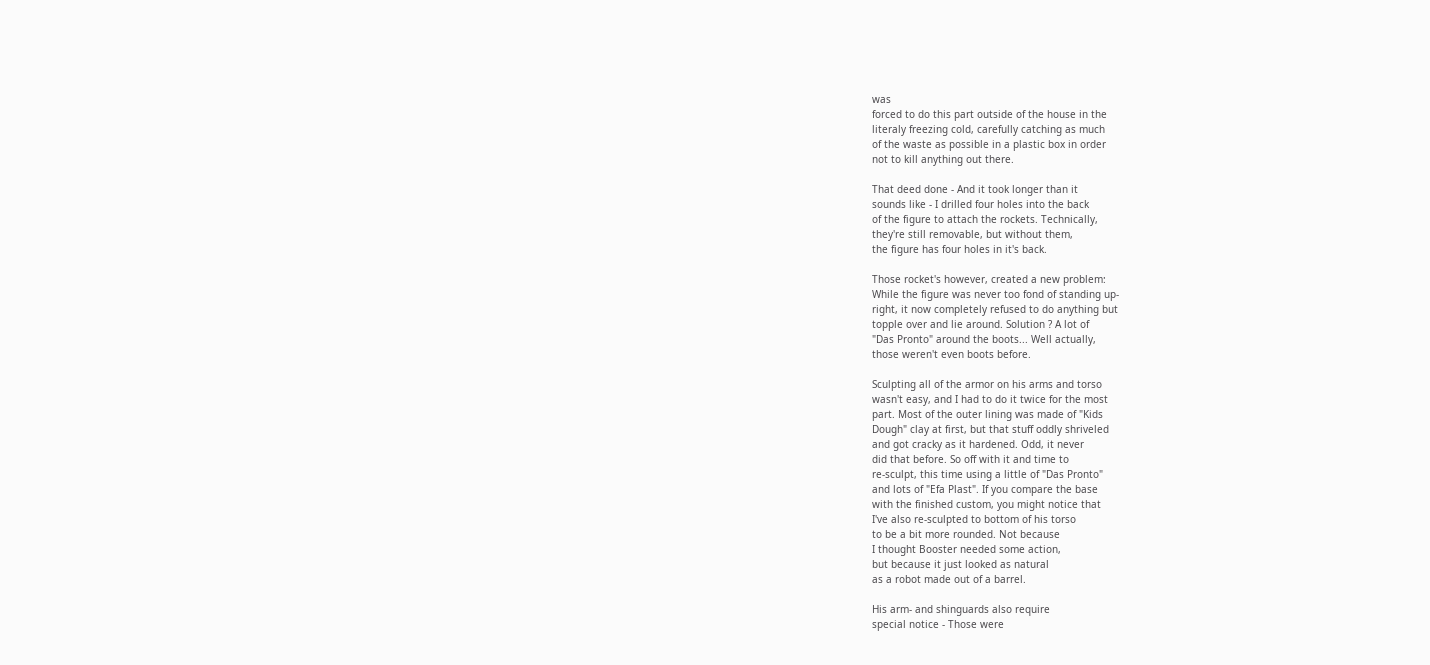was
forced to do this part outside of the house in the
literaly freezing cold, carefully catching as much
of the waste as possible in a plastic box in order
not to kill anything out there.

That deed done - And it took longer than it
sounds like - I drilled four holes into the back
of the figure to attach the rockets. Technically,
they're still removable, but without them,
the figure has four holes in it's back.

Those rocket's however, created a new problem:
While the figure was never too fond of standing up-
right, it now completely refused to do anything but
topple over and lie around. Solution ? A lot of
"Das Pronto" around the boots... Well actually,
those weren't even boots before.

Sculpting all of the armor on his arms and torso
wasn't easy, and I had to do it twice for the most
part. Most of the outer lining was made of "Kids
Dough" clay at first, but that stuff oddly shriveled
and got cracky as it hardened. Odd, it never
did that before. So off with it and time to
re-sculpt, this time using a little of "Das Pronto"
and lots of "Efa Plast". If you compare the base
with the finished custom, you might notice that
I've also re-sculpted to bottom of his torso
to be a bit more rounded. Not because
I thought Booster needed some action,
but because it just looked as natural
as a robot made out of a barrel.

His arm- and shinguards also require
special notice - Those were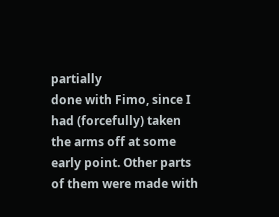partially
done with Fimo, since I had (forcefully) taken
the arms off at some early point. Other parts
of them were made with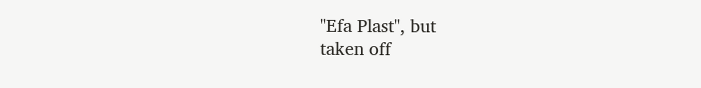"Efa Plast", but
taken off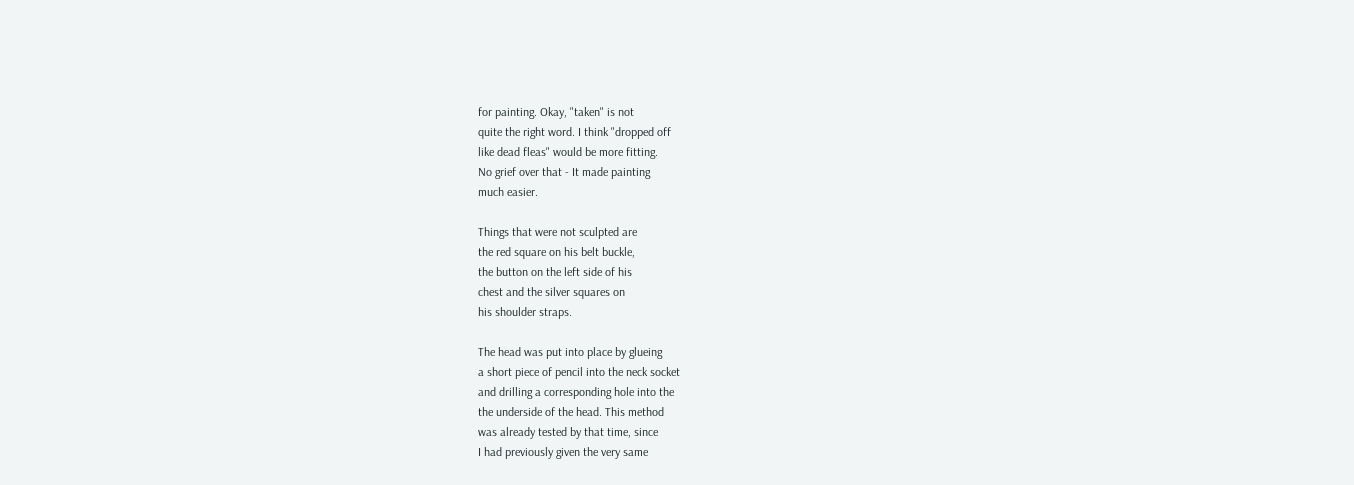for painting. Okay, "taken" is not
quite the right word. I think "dropped off
like dead fleas" would be more fitting.
No grief over that - It made painting
much easier.

Things that were not sculpted are
the red square on his belt buckle,
the button on the left side of his
chest and the silver squares on
his shoulder straps.

The head was put into place by glueing
a short piece of pencil into the neck socket
and drilling a corresponding hole into the
the underside of the head. This method
was already tested by that time, since
I had previously given the very same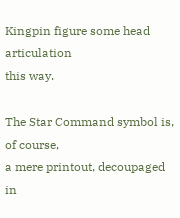Kingpin figure some head articulation
this way.

The Star Command symbol is, of course,
a mere printout, decoupaged in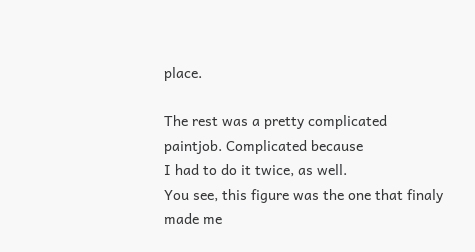place.

The rest was a pretty complicated
paintjob. Complicated because
I had to do it twice, as well.
You see, this figure was the one that finaly
made me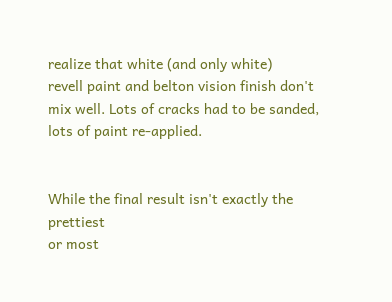realize that white (and only white)
revell paint and belton vision finish don't
mix well. Lots of cracks had to be sanded,
lots of paint re-applied.


While the final result isn't exactly the prettiest
or most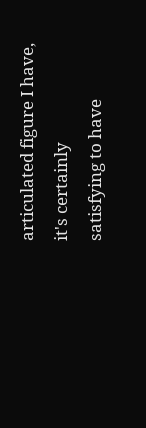articulated figure I have, it's certainly
satisfying to have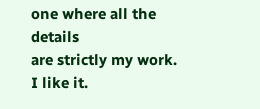one where all the details
are strictly my work. I like it.